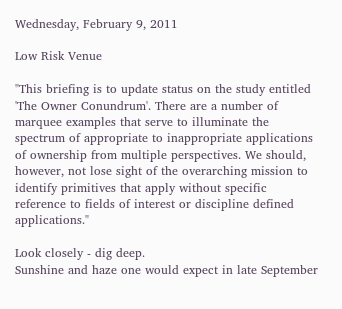Wednesday, February 9, 2011

Low Risk Venue

"This briefing is to update status on the study entitled 'The Owner Conundrum'. There are a number of marquee examples that serve to illuminate the spectrum of appropriate to inappropriate applications of ownership from multiple perspectives. We should, however, not lose sight of the overarching mission to identify primitives that apply without specific reference to fields of interest or discipline defined applications."

Look closely - dig deep.
Sunshine and haze one would expect in late September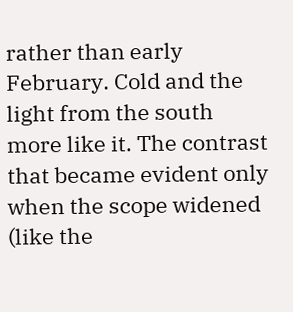rather than early February. Cold and the light from the south more like it. The contrast that became evident only when the scope widened (like the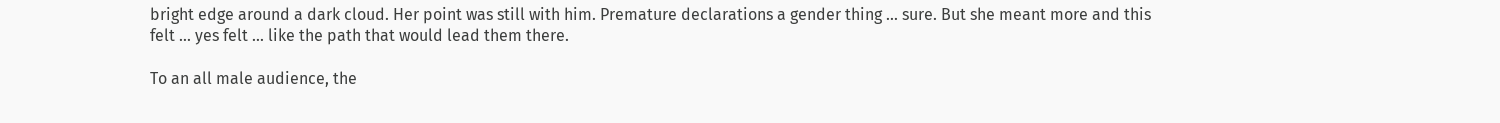bright edge around a dark cloud. Her point was still with him. Premature declarations a gender thing ... sure. But she meant more and this felt ... yes felt ... like the path that would lead them there.

To an all male audience, the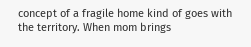concept of a fragile home kind of goes with the territory. When mom brings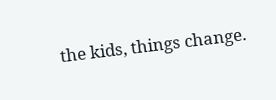the kids, things change.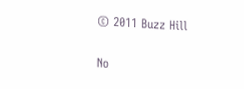© 2011 Buzz Hill

No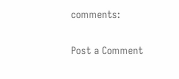comments:

Post a Comment